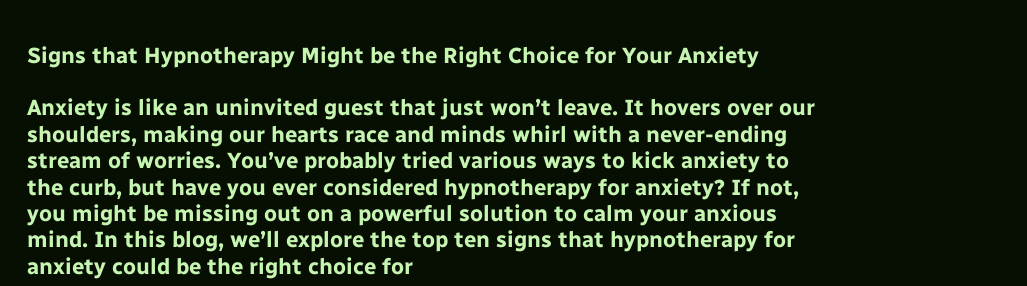Signs that Hypnotherapy Might be the Right Choice for Your Anxiety

Anxiety is like an uninvited guest that just won’t leave. It hovers over our shoulders, making our hearts race and minds whirl with a never-ending stream of worries. You’ve probably tried various ways to kick anxiety to the curb, but have you ever considered hypnotherapy for anxiety? If not, you might be missing out on a powerful solution to calm your anxious mind. In this blog, we’ll explore the top ten signs that hypnotherapy for anxiety could be the right choice for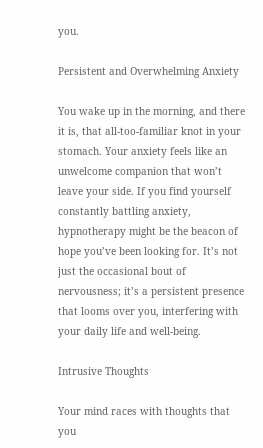you.

Persistent and Overwhelming Anxiety

You wake up in the morning, and there it is, that all-too-familiar knot in your stomach. Your anxiety feels like an unwelcome companion that won’t leave your side. If you find yourself constantly battling anxiety, hypnotherapy might be the beacon of hope you’ve been looking for. It’s not just the occasional bout of nervousness; it’s a persistent presence that looms over you, interfering with your daily life and well-being.

Intrusive Thoughts

Your mind races with thoughts that you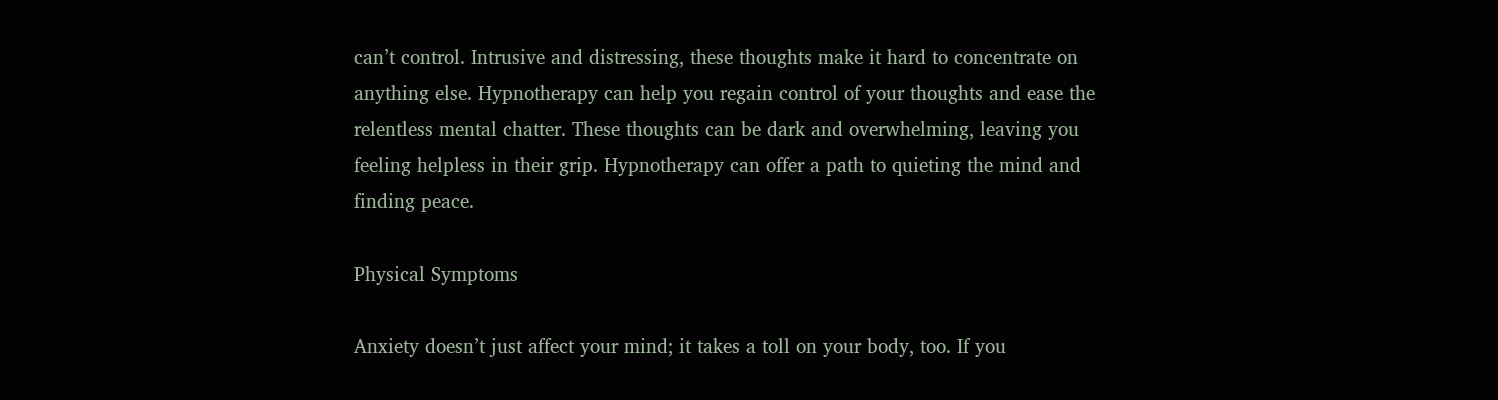can’t control. Intrusive and distressing, these thoughts make it hard to concentrate on anything else. Hypnotherapy can help you regain control of your thoughts and ease the relentless mental chatter. These thoughts can be dark and overwhelming, leaving you feeling helpless in their grip. Hypnotherapy can offer a path to quieting the mind and finding peace.

Physical Symptoms

Anxiety doesn’t just affect your mind; it takes a toll on your body, too. If you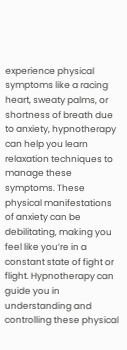experience physical symptoms like a racing heart, sweaty palms, or shortness of breath due to anxiety, hypnotherapy can help you learn relaxation techniques to manage these symptoms. These physical manifestations of anxiety can be debilitating, making you feel like you’re in a constant state of fight or flight. Hypnotherapy can guide you in understanding and controlling these physical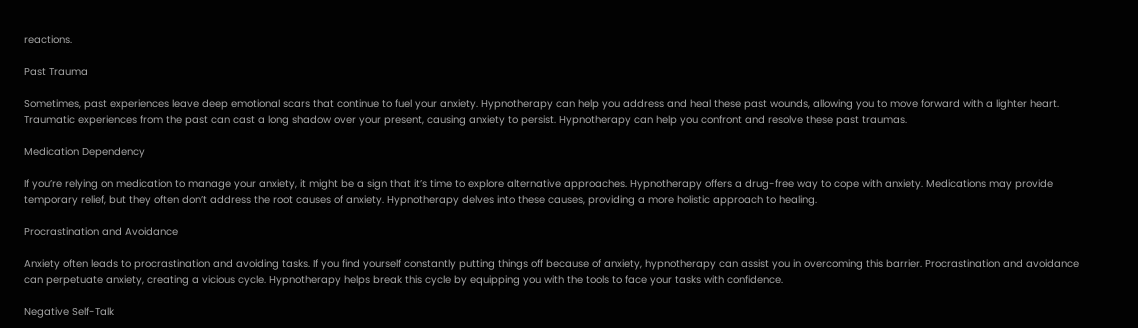reactions.

Past Trauma

Sometimes, past experiences leave deep emotional scars that continue to fuel your anxiety. Hypnotherapy can help you address and heal these past wounds, allowing you to move forward with a lighter heart. Traumatic experiences from the past can cast a long shadow over your present, causing anxiety to persist. Hypnotherapy can help you confront and resolve these past traumas.

Medication Dependency

If you’re relying on medication to manage your anxiety, it might be a sign that it’s time to explore alternative approaches. Hypnotherapy offers a drug-free way to cope with anxiety. Medications may provide temporary relief, but they often don’t address the root causes of anxiety. Hypnotherapy delves into these causes, providing a more holistic approach to healing.

Procrastination and Avoidance

Anxiety often leads to procrastination and avoiding tasks. If you find yourself constantly putting things off because of anxiety, hypnotherapy can assist you in overcoming this barrier. Procrastination and avoidance can perpetuate anxiety, creating a vicious cycle. Hypnotherapy helps break this cycle by equipping you with the tools to face your tasks with confidence.

Negative Self-Talk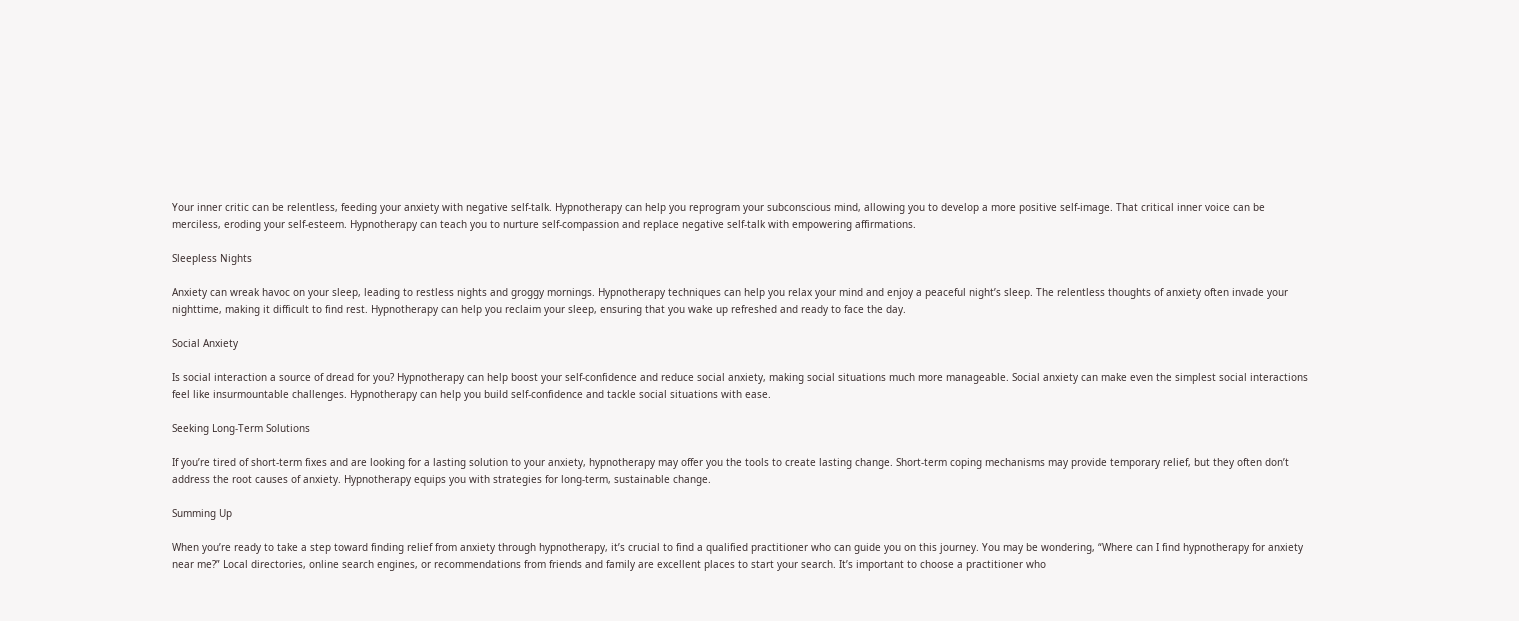Your inner critic can be relentless, feeding your anxiety with negative self-talk. Hypnotherapy can help you reprogram your subconscious mind, allowing you to develop a more positive self-image. That critical inner voice can be merciless, eroding your self-esteem. Hypnotherapy can teach you to nurture self-compassion and replace negative self-talk with empowering affirmations.

Sleepless Nights

Anxiety can wreak havoc on your sleep, leading to restless nights and groggy mornings. Hypnotherapy techniques can help you relax your mind and enjoy a peaceful night’s sleep. The relentless thoughts of anxiety often invade your nighttime, making it difficult to find rest. Hypnotherapy can help you reclaim your sleep, ensuring that you wake up refreshed and ready to face the day.

Social Anxiety

Is social interaction a source of dread for you? Hypnotherapy can help boost your self-confidence and reduce social anxiety, making social situations much more manageable. Social anxiety can make even the simplest social interactions feel like insurmountable challenges. Hypnotherapy can help you build self-confidence and tackle social situations with ease.

Seeking Long-Term Solutions

If you’re tired of short-term fixes and are looking for a lasting solution to your anxiety, hypnotherapy may offer you the tools to create lasting change. Short-term coping mechanisms may provide temporary relief, but they often don’t address the root causes of anxiety. Hypnotherapy equips you with strategies for long-term, sustainable change.

Summing Up

When you’re ready to take a step toward finding relief from anxiety through hypnotherapy, it’s crucial to find a qualified practitioner who can guide you on this journey. You may be wondering, “Where can I find hypnotherapy for anxiety near me?” Local directories, online search engines, or recommendations from friends and family are excellent places to start your search. It’s important to choose a practitioner who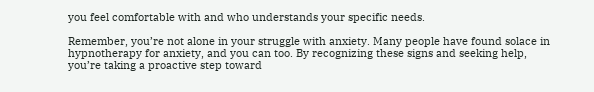you feel comfortable with and who understands your specific needs.

Remember, you’re not alone in your struggle with anxiety. Many people have found solace in hypnotherapy for anxiety, and you can too. By recognizing these signs and seeking help, you’re taking a proactive step toward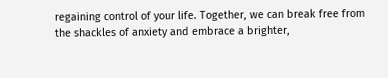regaining control of your life. Together, we can break free from the shackles of anxiety and embrace a brighter,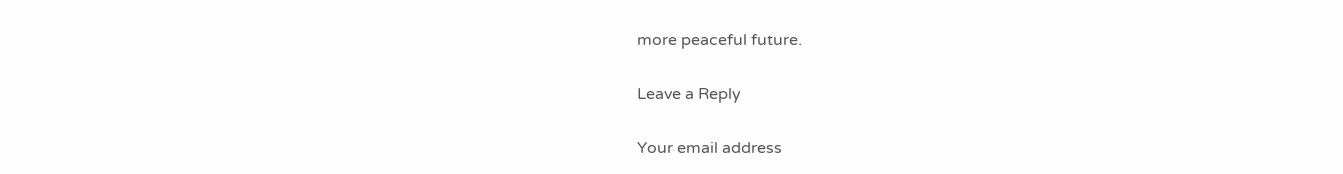more peaceful future.

Leave a Reply

Your email address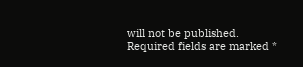will not be published. Required fields are marked *